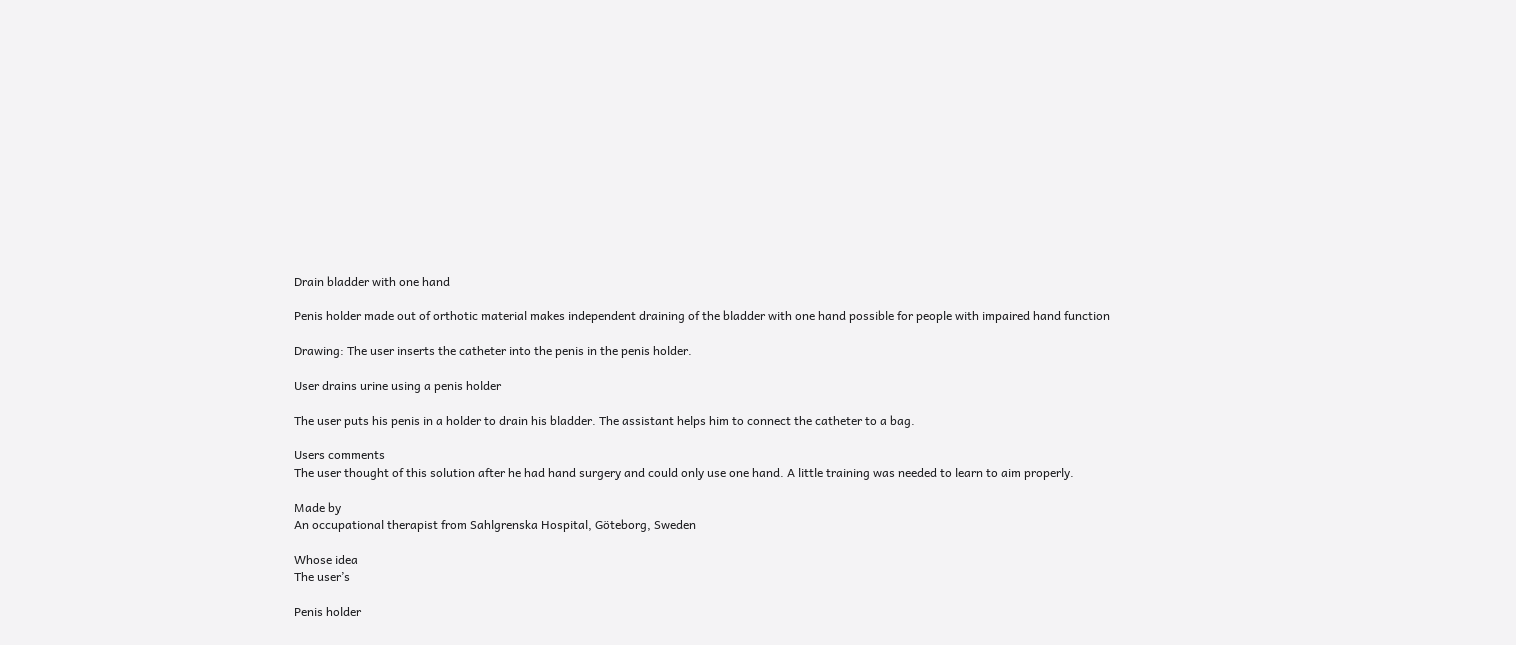Drain bladder with one hand

Penis holder made out of orthotic material makes independent draining of the bladder with one hand possible for people with impaired hand function

Drawing: The user inserts the catheter into the penis in the penis holder.

User drains urine using a penis holder

The user puts his penis in a holder to drain his bladder. The assistant helps him to connect the catheter to a bag.

Users comments
The user thought of this solution after he had hand surgery and could only use one hand. A little training was needed to learn to aim properly.

Made by
An occupational therapist from Sahlgrenska Hospital, Göteborg, Sweden

Whose idea
The user’s

Penis holder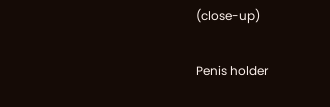(close-up)

Penis holder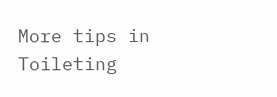More tips in Toileting